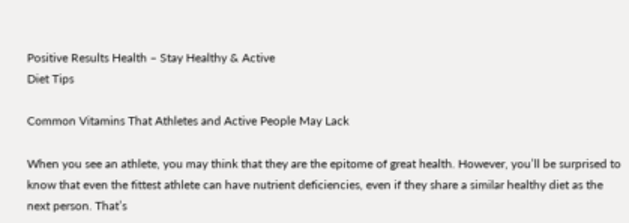Positive Results Health – Stay Healthy & Active
Diet Tips

Common Vitamins That Athletes and Active People May Lack

When you see an athlete, you may think that they are the epitome of great health. However, you’ll be surprised to know that even the fittest athlete can have nutrient deficiencies, even if they share a similar healthy diet as the next person. That’s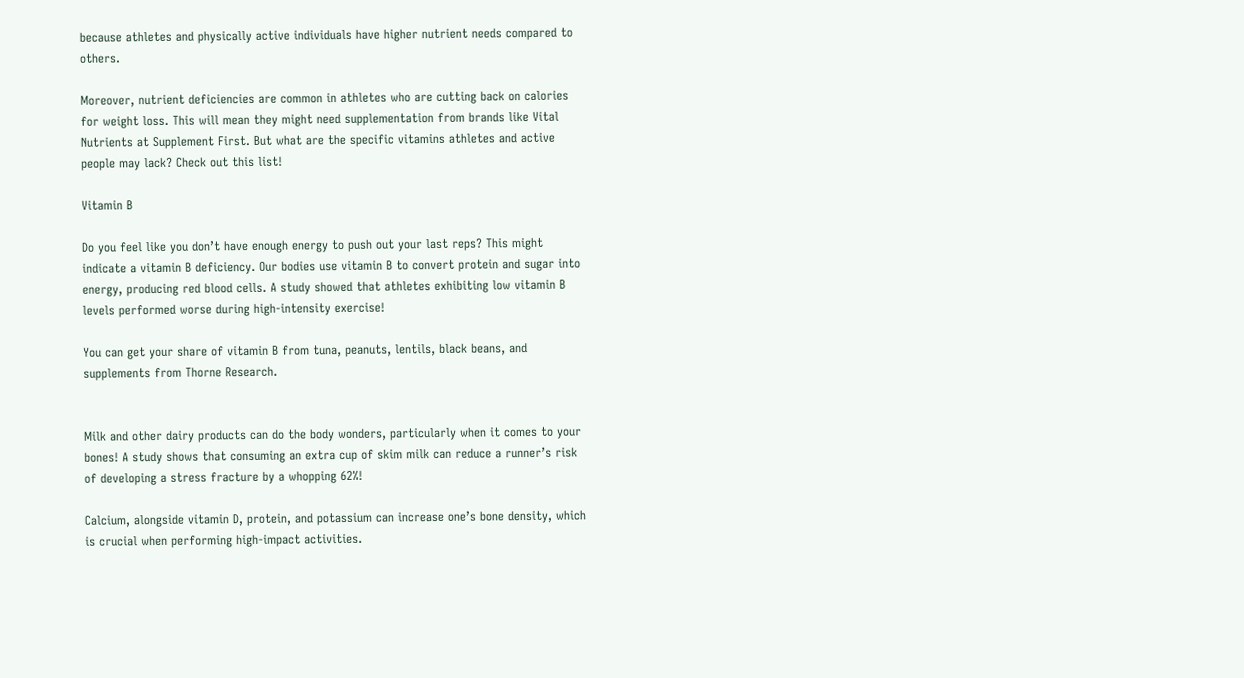because athletes and physically active individuals have higher nutrient needs compared to others.

Moreover, nutrient deficiencies are common in athletes who are cutting back on calories for weight loss. This will mean they might need supplementation from brands like Vital Nutrients at Supplement First. But what are the specific vitamins athletes and active people may lack? Check out this list!

Vitamin B

Do you feel like you don’t have enough energy to push out your last reps? This might indicate a vitamin B deficiency. Our bodies use vitamin B to convert protein and sugar into energy, producing red blood cells. A study showed that athletes exhibiting low vitamin B levels performed worse during high-intensity exercise!

You can get your share of vitamin B from tuna, peanuts, lentils, black beans, and supplements from Thorne Research.


Milk and other dairy products can do the body wonders, particularly when it comes to your bones! A study shows that consuming an extra cup of skim milk can reduce a runner’s risk of developing a stress fracture by a whopping 62%!

Calcium, alongside vitamin D, protein, and potassium can increase one’s bone density, which is crucial when performing high-impact activities.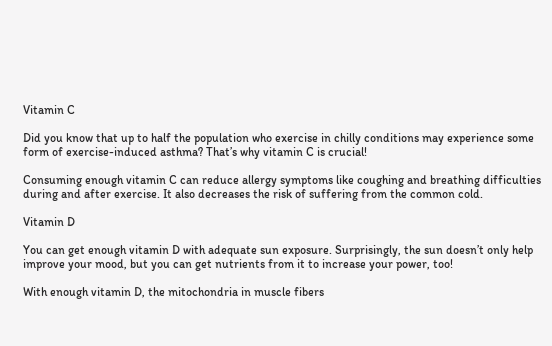Vitamin C

Did you know that up to half the population who exercise in chilly conditions may experience some form of exercise-induced asthma? That’s why vitamin C is crucial!

Consuming enough vitamin C can reduce allergy symptoms like coughing and breathing difficulties during and after exercise. It also decreases the risk of suffering from the common cold.

Vitamin D

You can get enough vitamin D with adequate sun exposure. Surprisingly, the sun doesn’t only help improve your mood, but you can get nutrients from it to increase your power, too!

With enough vitamin D, the mitochondria in muscle fibers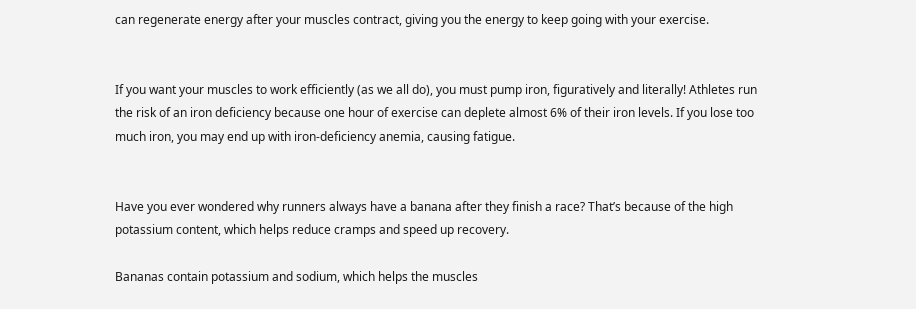can regenerate energy after your muscles contract, giving you the energy to keep going with your exercise.


If you want your muscles to work efficiently (as we all do), you must pump iron, figuratively and literally! Athletes run the risk of an iron deficiency because one hour of exercise can deplete almost 6% of their iron levels. If you lose too much iron, you may end up with iron-deficiency anemia, causing fatigue.


Have you ever wondered why runners always have a banana after they finish a race? That’s because of the high potassium content, which helps reduce cramps and speed up recovery.

Bananas contain potassium and sodium, which helps the muscles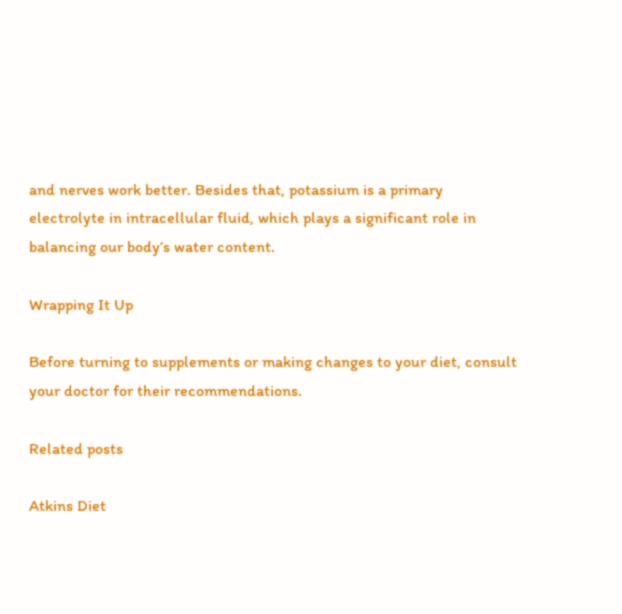and nerves work better. Besides that, potassium is a primary electrolyte in intracellular fluid, which plays a significant role in balancing our body’s water content.

Wrapping It Up

Before turning to supplements or making changes to your diet, consult your doctor for their recommendations.

Related posts

Atkins Diet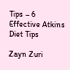Tips – 6 Effective Atkins Diet Tips

Zayn Zuri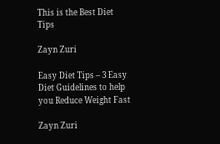This is the Best Diet Tips

Zayn Zuri

Easy Diet Tips – 3 Easy Diet Guidelines to help you Reduce Weight Fast

Zayn Zuri